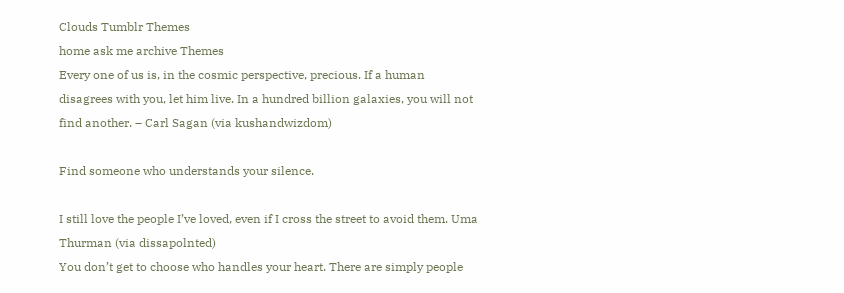Clouds Tumblr Themes
home ask me archive Themes
Every one of us is, in the cosmic perspective, precious. If a human disagrees with you, let him live. In a hundred billion galaxies, you will not find another. – Carl Sagan (via kushandwizdom)

Find someone who understands your silence.

I still love the people I’ve loved, even if I cross the street to avoid them. Uma Thurman (via dissapolnted)
You don’t get to choose who handles your heart. There are simply people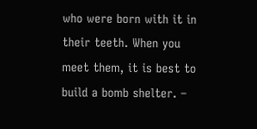who were born with it in their teeth. When you meet them, it is best to build a bomb shelter. –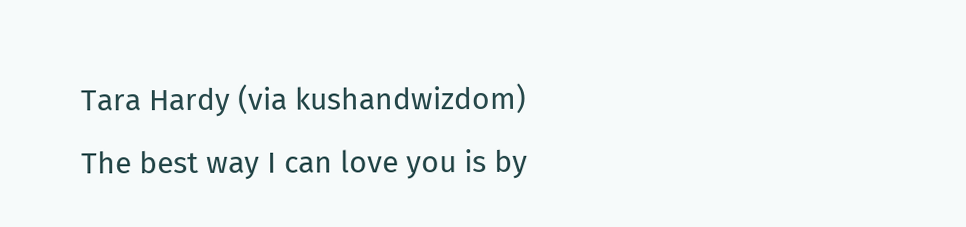Tara Hardy (via kushandwizdom)
The best way I can love you is by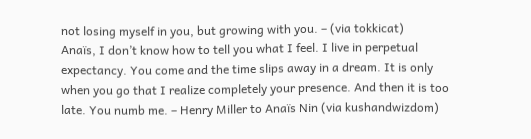not losing myself in you, but growing with you. – (via tokkicat)
Anaïs, I don’t know how to tell you what I feel. I live in perpetual expectancy. You come and the time slips away in a dream. It is only when you go that I realize completely your presence. And then it is too late. You numb me. – Henry Miller to Anaïs Nin (via kushandwizdom)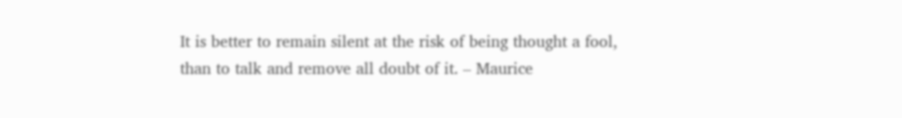It is better to remain silent at the risk of being thought a fool, than to talk and remove all doubt of it. – Maurice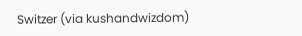Switzer (via kushandwizdom)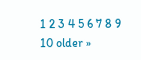1 2 3 4 5 6 7 8 9 10 older »